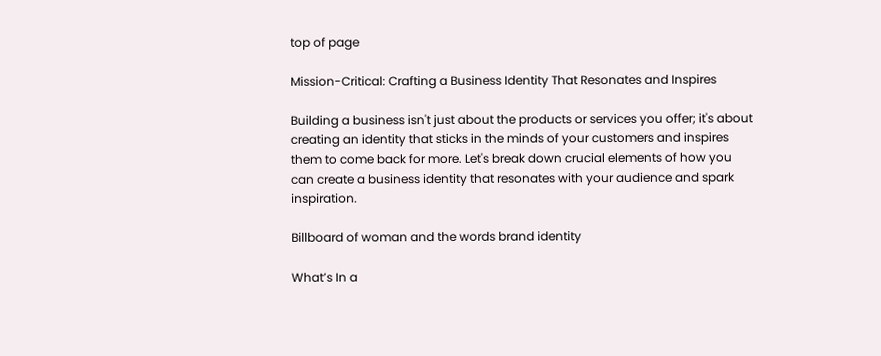top of page

Mission-Critical: Crafting a Business Identity That Resonates and Inspires

Building a business isn't just about the products or services you offer; it's about creating an identity that sticks in the minds of your customers and inspires them to come back for more. Let's break down crucial elements of how you can create a business identity that resonates with your audience and spark inspiration.

Billboard of woman and the words brand identity

What’s In a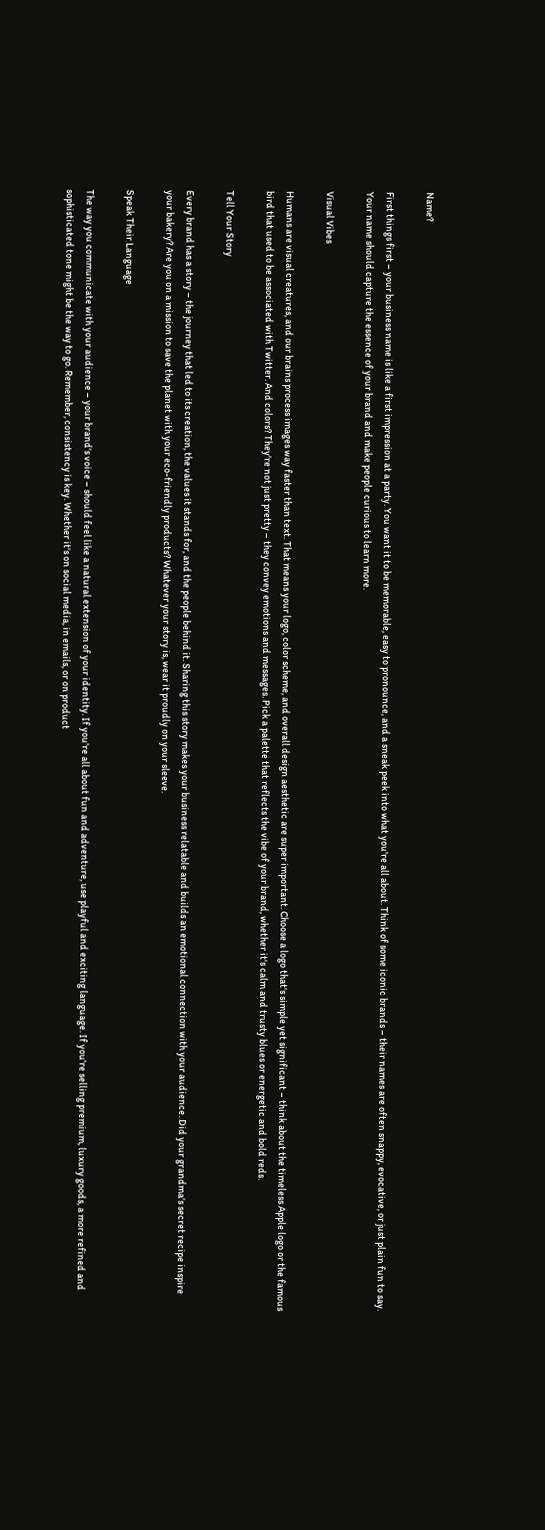Name?

First things first – your business name is like a first impression at a party. You want it to be memorable, easy to pronounce, and a sneak peek into what you're all about. Think of some iconic brands – their names are often snappy, evocative, or just plain fun to say. Your name should capture the essence of your brand and make people curious to learn more.

Visual Vibes

Humans are visual creatures, and our brains process images way faster than text. That means your logo, color scheme, and overall design aesthetic are super important. Choose a logo that's simple yet significant – think about the timeless Apple logo or the famous bird that used to be associated with Twitter. And colors? They're not just pretty – they convey emotions and messages. Pick a palette that reflects the vibe of your brand, whether it's calm and trusty blues or energetic and bold reds.

Tell Your Story

Every brand has a story – the journey that led to its creation, the values it stands for, and the people behind it. Sharing this story makes your business relatable and builds an emotional connection with your audience. Did your grandma's secret recipe inspire your bakery? Are you on a mission to save the planet with your eco-friendly products? Whatever your story is, wear it proudly on your sleeve.

Speak Their Language

The way you communicate with your audience – your brand's voice – should feel like a natural extension of your identity. If you're all about fun and adventure, use playful and exciting language. If you're selling premium, luxury goods, a more refined and sophisticated tone might be the way to go. Remember, consistency is key. Whether it's on social media, in emails, or on product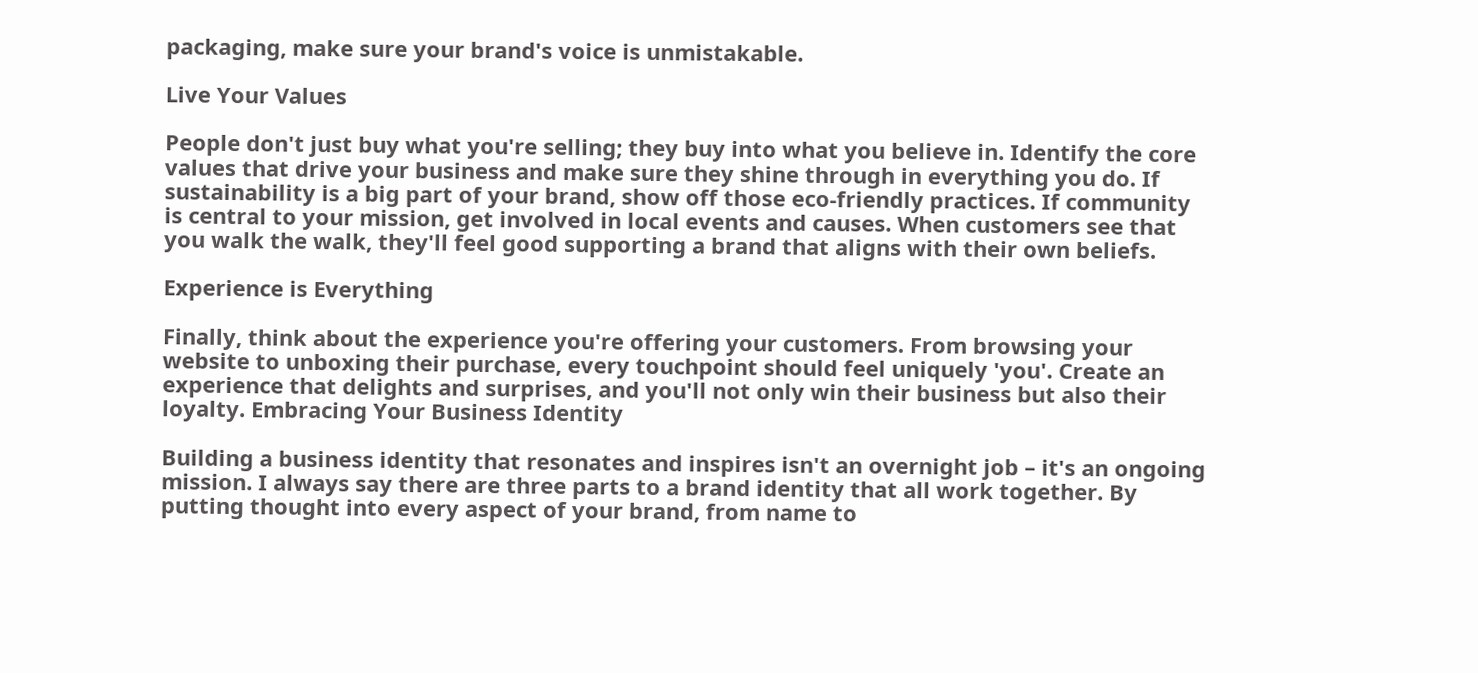packaging, make sure your brand's voice is unmistakable.

Live Your Values

People don't just buy what you're selling; they buy into what you believe in. Identify the core values that drive your business and make sure they shine through in everything you do. If sustainability is a big part of your brand, show off those eco-friendly practices. If community is central to your mission, get involved in local events and causes. When customers see that you walk the walk, they'll feel good supporting a brand that aligns with their own beliefs.

Experience is Everything

Finally, think about the experience you're offering your customers. From browsing your website to unboxing their purchase, every touchpoint should feel uniquely 'you'. Create an experience that delights and surprises, and you'll not only win their business but also their loyalty. Embracing Your Business Identity

Building a business identity that resonates and inspires isn't an overnight job – it's an ongoing mission. I always say there are three parts to a brand identity that all work together. By putting thought into every aspect of your brand, from name to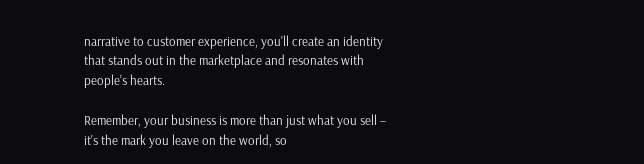narrative to customer experience, you'll create an identity that stands out in the marketplace and resonates with people's hearts.

Remember, your business is more than just what you sell – it's the mark you leave on the world, so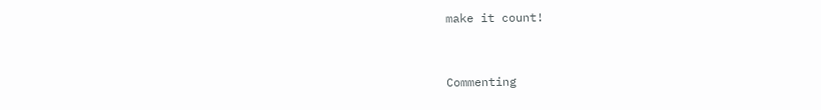make it count!


Commenting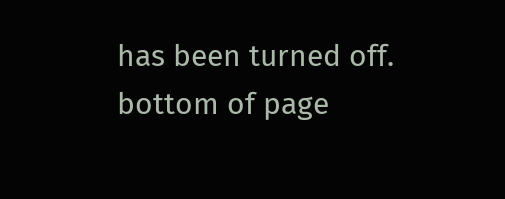has been turned off.
bottom of page